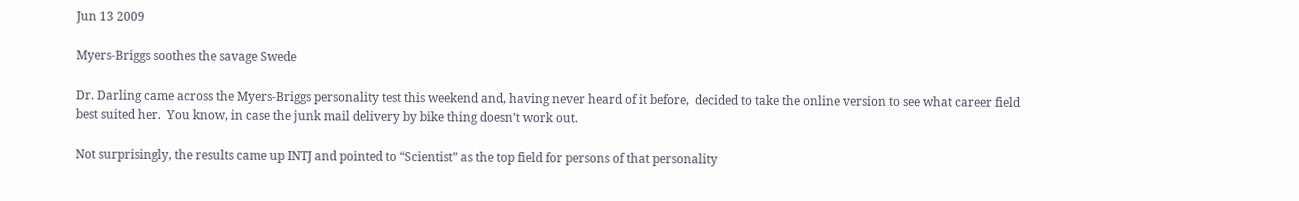Jun 13 2009

Myers-Briggs soothes the savage Swede

Dr. Darling came across the Myers-Briggs personality test this weekend and, having never heard of it before,  decided to take the online version to see what career field best suited her.  You know, in case the junk mail delivery by bike thing doesn’t work out.

Not surprisingly, the results came up INTJ and pointed to “Scientist” as the top field for persons of that personality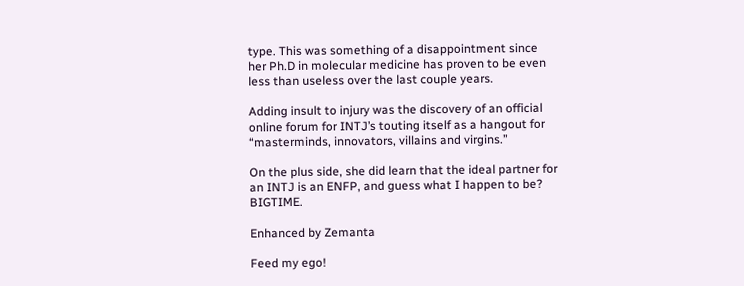type. This was something of a disappointment since her Ph.D in molecular medicine has proven to be even less than useless over the last couple years.

Adding insult to injury was the discovery of an official online forum for INTJ’s touting itself as a hangout for “masterminds, innovators, villains and virgins.”

On the plus side, she did learn that the ideal partner for an INTJ is an ENFP, and guess what I happen to be?  BIGTIME.

Enhanced by Zemanta

Feed my ego!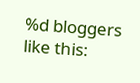%d bloggers like this: